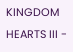KINGDOM HEARTS III -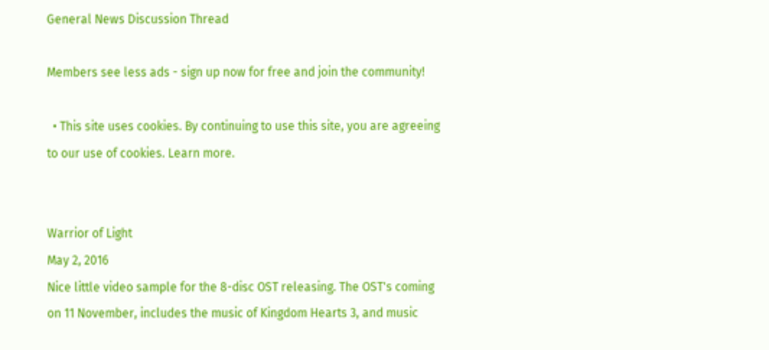General News Discussion Thread

Members see less ads - sign up now for free and join the community!

  • This site uses cookies. By continuing to use this site, you are agreeing to our use of cookies. Learn more.


Warrior of Light
May 2, 2016
Nice little video sample for the 8-disc OST releasing. The OST's coming on 11 November, includes the music of Kingdom Hearts 3, and music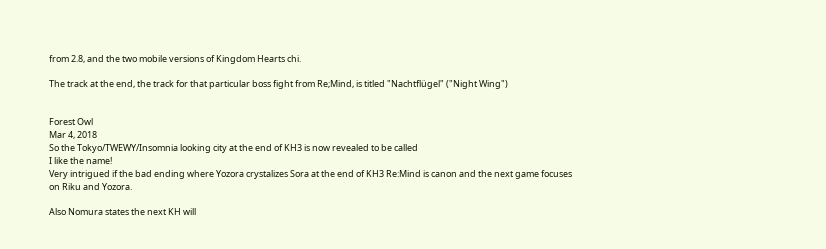from 2.8, and the two mobile versions of Kingdom Hearts chi.

The track at the end, the track for that particular boss fight from Re;Mind, is titled "Nachtflügel" ("Night Wing")


Forest Owl
Mar 4, 2018
So the Tokyo/TWEWY/Insomnia looking city at the end of KH3 is now revealed to be called
I like the name!
Very intrigued if the bad ending where Yozora crystalizes Sora at the end of KH3 Re:Mind is canon and the next game focuses on Riku and Yozora.

Also Nomura states the next KH will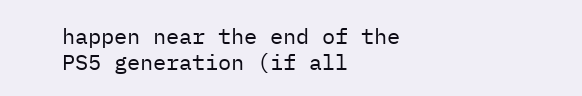happen near the end of the PS5 generation (if all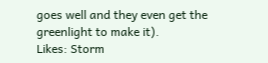goes well and they even get the greenlight to make it).
Likes: Storm